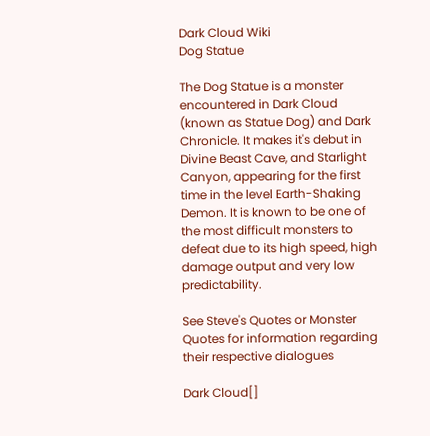Dark Cloud Wiki
Dog Statue

The Dog Statue is a monster encountered in Dark Cloud (known as Statue Dog) and Dark Chronicle. It makes it's debut in Divine Beast Cave, and Starlight Canyon, appearing for the first time in the level Earth-Shaking Demon. It is known to be one of the most difficult monsters to defeat due to its high speed, high damage output and very low predictability.

See Steve's Quotes or Monster Quotes for information regarding their respective dialogues

Dark Cloud[]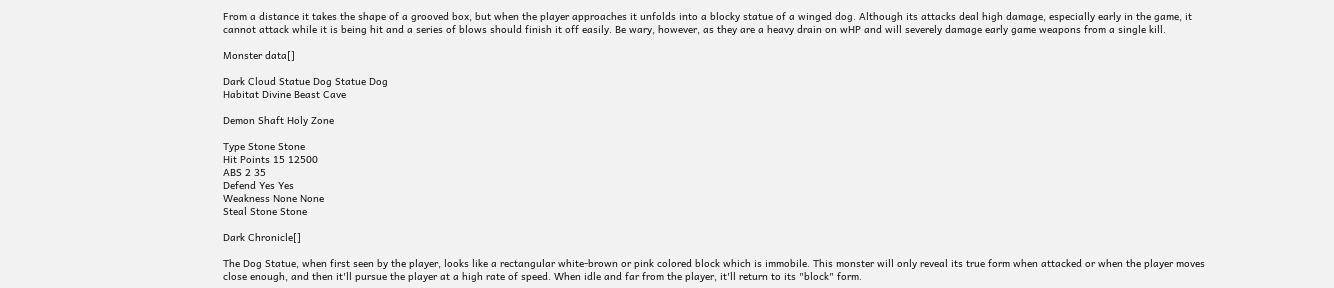From a distance it takes the shape of a grooved box, but when the player approaches it unfolds into a blocky statue of a winged dog. Although its attacks deal high damage, especially early in the game, it cannot attack while it is being hit and a series of blows should finish it off easily. Be wary, however, as they are a heavy drain on wHP and will severely damage early game weapons from a single kill.

Monster data[]

Dark Cloud Statue Dog Statue Dog
Habitat Divine Beast Cave

Demon Shaft Holy Zone

Type Stone Stone
Hit Points 15 12500
ABS 2 35
Defend Yes Yes
Weakness None None
Steal Stone Stone

Dark Chronicle[]

The Dog Statue, when first seen by the player, looks like a rectangular white-brown or pink colored block which is immobile. This monster will only reveal its true form when attacked or when the player moves close enough, and then it'll pursue the player at a high rate of speed. When idle and far from the player, it'll return to its "block" form.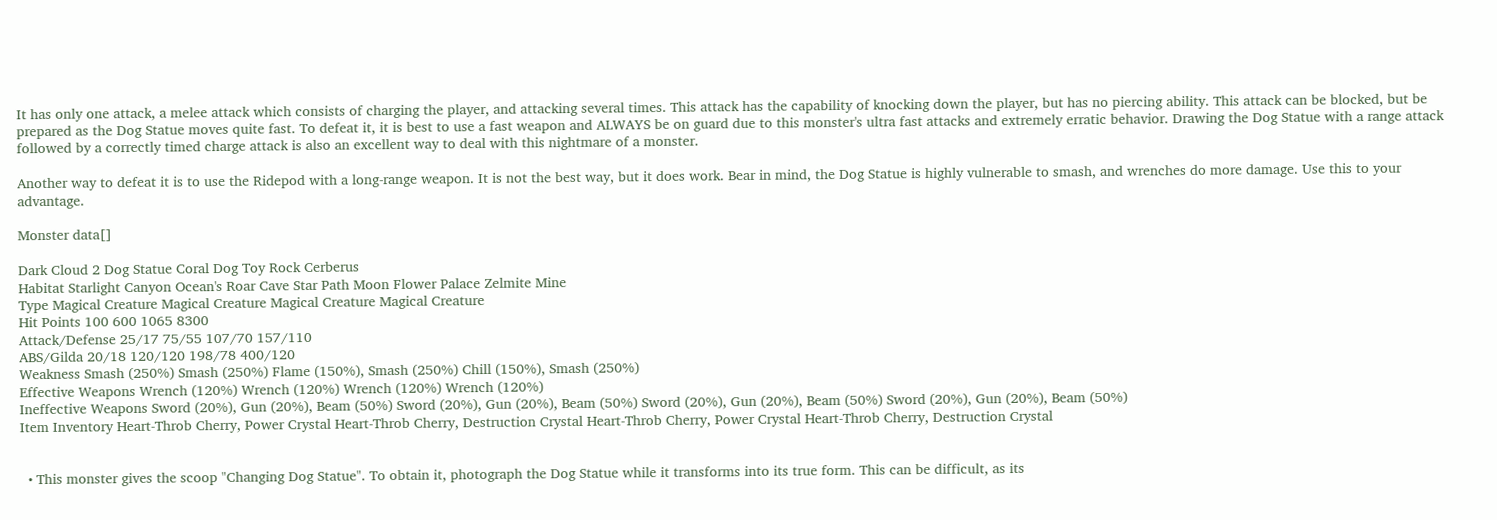It has only one attack, a melee attack which consists of charging the player, and attacking several times. This attack has the capability of knocking down the player, but has no piercing ability. This attack can be blocked, but be prepared as the Dog Statue moves quite fast. To defeat it, it is best to use a fast weapon and ALWAYS be on guard due to this monster's ultra fast attacks and extremely erratic behavior. Drawing the Dog Statue with a range attack followed by a correctly timed charge attack is also an excellent way to deal with this nightmare of a monster.

Another way to defeat it is to use the Ridepod with a long-range weapon. It is not the best way, but it does work. Bear in mind, the Dog Statue is highly vulnerable to smash, and wrenches do more damage. Use this to your advantage.

Monster data[]

Dark Cloud 2 Dog Statue Coral Dog Toy Rock Cerberus
Habitat Starlight Canyon Ocean's Roar Cave Star Path Moon Flower Palace Zelmite Mine
Type Magical Creature Magical Creature Magical Creature Magical Creature
Hit Points 100 600 1065 8300
Attack/Defense 25/17 75/55 107/70 157/110
ABS/Gilda 20/18 120/120 198/78 400/120
Weakness Smash (250%) Smash (250%) Flame (150%), Smash (250%) Chill (150%), Smash (250%)
Effective Weapons Wrench (120%) Wrench (120%) Wrench (120%) Wrench (120%)
Ineffective Weapons Sword (20%), Gun (20%), Beam (50%) Sword (20%), Gun (20%), Beam (50%) Sword (20%), Gun (20%), Beam (50%) Sword (20%), Gun (20%), Beam (50%)
Item Inventory Heart-Throb Cherry, Power Crystal Heart-Throb Cherry, Destruction Crystal Heart-Throb Cherry, Power Crystal Heart-Throb Cherry, Destruction Crystal


  • This monster gives the scoop "Changing Dog Statue". To obtain it, photograph the Dog Statue while it transforms into its true form. This can be difficult, as its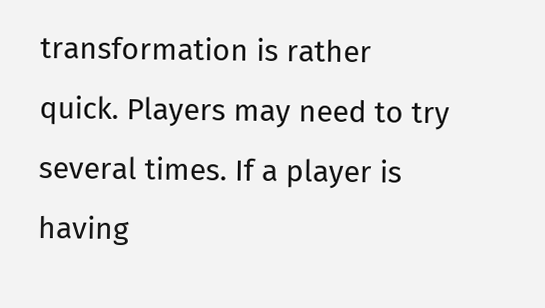transformation is rather quick. Players may need to try several times. If a player is having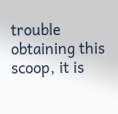trouble obtaining this scoop, it is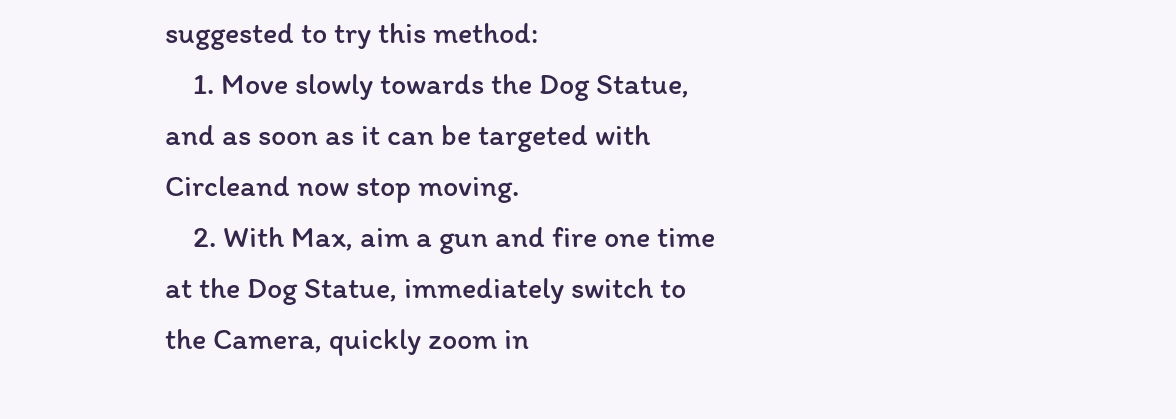suggested to try this method:
    1. Move slowly towards the Dog Statue, and as soon as it can be targeted with Circleand now stop moving.
    2. With Max, aim a gun and fire one time at the Dog Statue, immediately switch to the Camera, quickly zoom in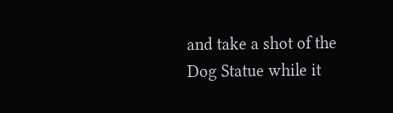and take a shot of the Dog Statue while it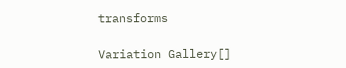transforms

Variation Gallery[]